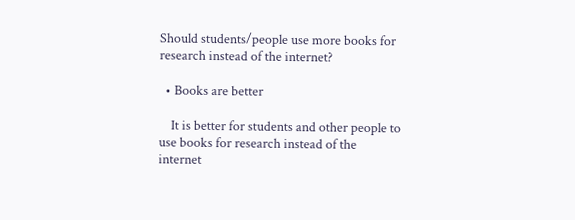Should students/people use more books for research instead of the internet?

  • Books are better

    It is better for students and other people to use books for research instead of the internet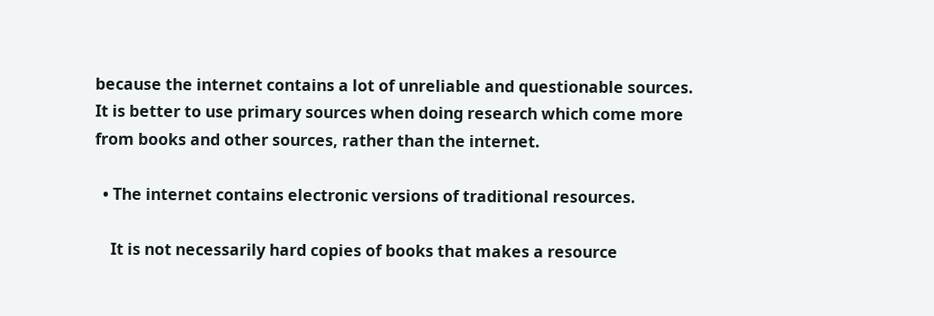because the internet contains a lot of unreliable and questionable sources. It is better to use primary sources when doing research which come more from books and other sources, rather than the internet.

  • The internet contains electronic versions of traditional resources.

    It is not necessarily hard copies of books that makes a resource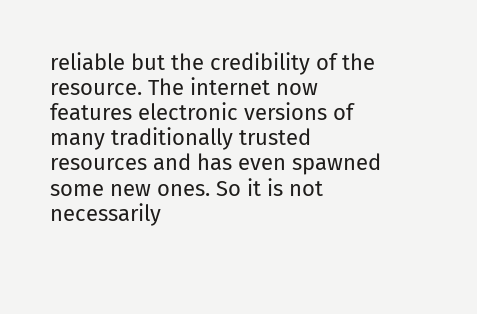reliable but the credibility of the resource. The internet now features electronic versions of many traditionally trusted resources and has even spawned some new ones. So it is not necessarily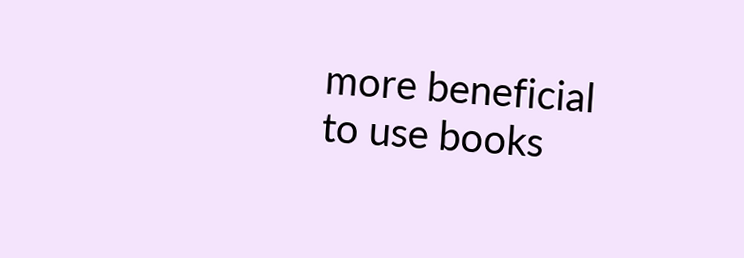more beneficial to use books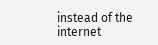instead of the internet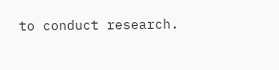to conduct research.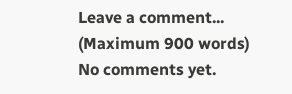Leave a comment...
(Maximum 900 words)
No comments yet.